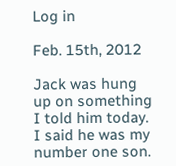Log in

Feb. 15th, 2012

Jack was hung up on something I told him today. I said he was my number one son.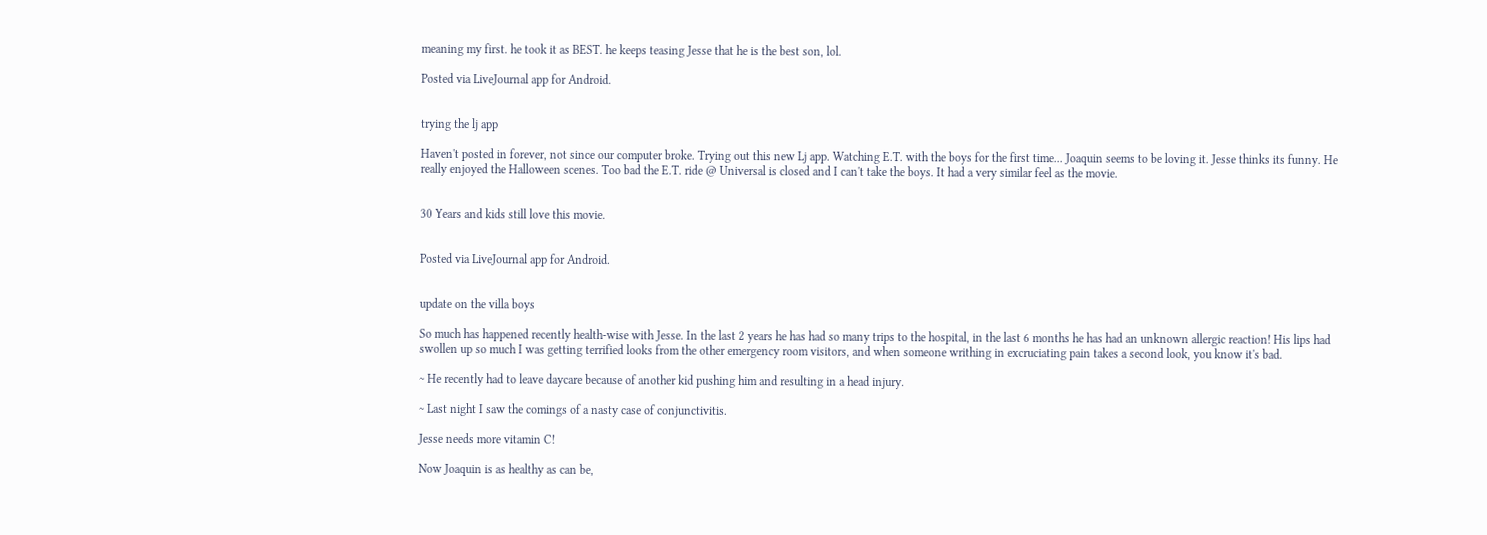meaning my first. he took it as BEST. he keeps teasing Jesse that he is the best son, lol.

Posted via LiveJournal app for Android.


trying the lj app

Haven't posted in forever, not since our computer broke. Trying out this new Lj app. Watching E.T. with the boys for the first time... Joaquin seems to be loving it. Jesse thinks its funny. He really enjoyed the Halloween scenes. Too bad the E.T. ride @ Universal is closed and I can't take the boys. It had a very similar feel as the movie.


30 Years and kids still love this movie.


Posted via LiveJournal app for Android.


update on the villa boys

So much has happened recently health-wise with Jesse. In the last 2 years he has had so many trips to the hospital, in the last 6 months he has had an unknown allergic reaction! His lips had swollen up so much I was getting terrified looks from the other emergency room visitors, and when someone writhing in excruciating pain takes a second look, you know it's bad.

~ He recently had to leave daycare because of another kid pushing him and resulting in a head injury.

~ Last night I saw the comings of a nasty case of conjunctivitis.

Jesse needs more vitamin C!

Now Joaquin is as healthy as can be,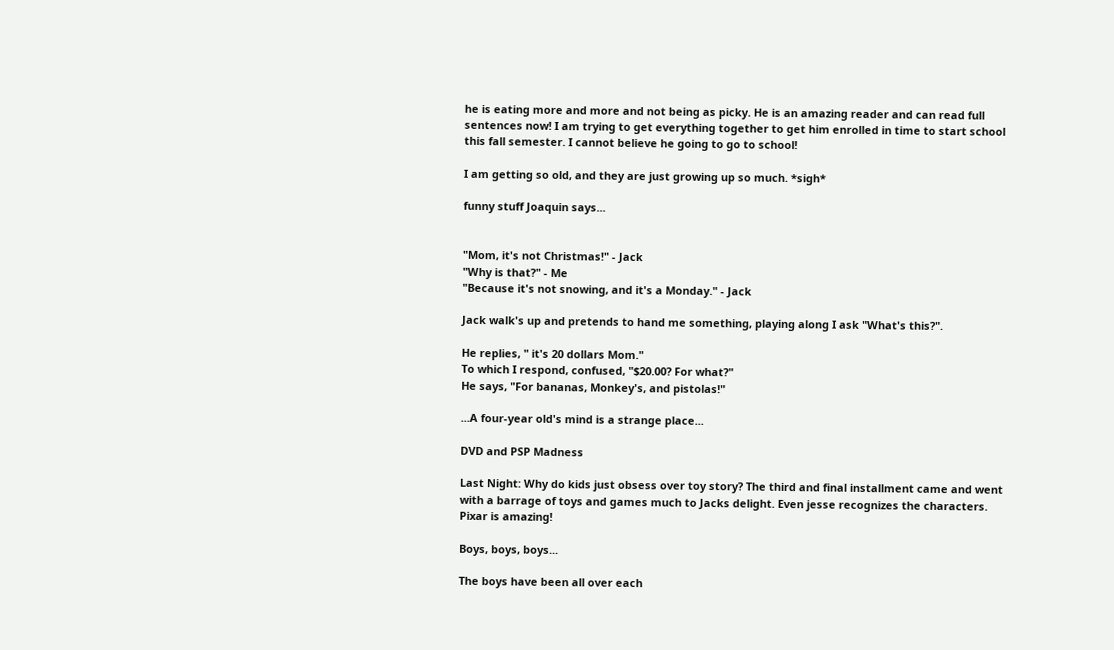he is eating more and more and not being as picky. He is an amazing reader and can read full sentences now! I am trying to get everything together to get him enrolled in time to start school this fall semester. I cannot believe he going to go to school!

I am getting so old, and they are just growing up so much. *sigh*

funny stuff Joaquin says...


"Mom, it's not Christmas!" - Jack
"Why is that?" - Me
"Because it's not snowing, and it's a Monday." - Jack

Jack walk's up and pretends to hand me something, playing along I ask "What's this?".

He replies, " it's 20 dollars Mom."
To which I respond, confused, "$20.00? For what?"
He says, "For bananas, Monkey's, and pistolas!"

...A four-year old's mind is a strange place...

DVD and PSP Madness

Last Night: Why do kids just obsess over toy story? The third and final installment came and went with a barrage of toys and games much to Jacks delight. Even jesse recognizes the characters. Pixar is amazing!

Boys, boys, boys...

The boys have been all over each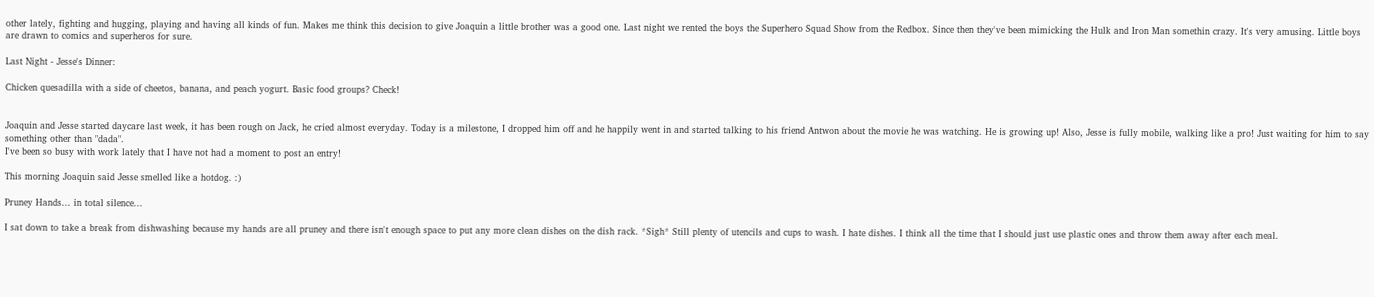other lately, fighting and hugging, playing and having all kinds of fun. Makes me think this decision to give Joaquin a little brother was a good one. Last night we rented the boys the Superhero Squad Show from the Redbox. Since then they've been mimicking the Hulk and Iron Man somethin crazy. It's very amusing. Little boys are drawn to comics and superheros for sure.

Last Night - Jesse's Dinner:

Chicken quesadilla with a side of cheetos, banana, and peach yogurt. Basic food groups? Check!


Joaquin and Jesse started daycare last week, it has been rough on Jack, he cried almost everyday. Today is a milestone, I dropped him off and he happily went in and started talking to his friend Antwon about the movie he was watching. He is growing up! Also, Jesse is fully mobile, walking like a pro! Just waiting for him to say something other than "dada".
I've been so busy with work lately that I have not had a moment to post an entry!

This morning Joaquin said Jesse smelled like a hotdog. :)

Pruney Hands... in total silence...

I sat down to take a break from dishwashing because my hands are all pruney and there isn't enough space to put any more clean dishes on the dish rack. *Sigh* Still plenty of utencils and cups to wash. I hate dishes. I think all the time that I should just use plastic ones and throw them away after each meal.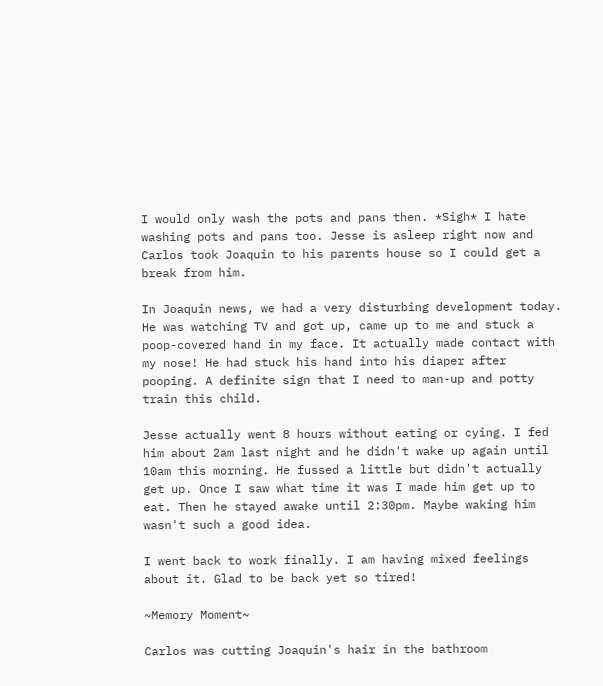I would only wash the pots and pans then. *Sigh* I hate washing pots and pans too. Jesse is asleep right now and Carlos took Joaquin to his parents house so I could get a break from him.

In Joaquin news, we had a very disturbing development today. He was watching TV and got up, came up to me and stuck a poop-covered hand in my face. It actually made contact with my nose! He had stuck his hand into his diaper after pooping. A definite sign that I need to man-up and potty train this child.

Jesse actually went 8 hours without eating or cying. I fed him about 2am last night and he didn't wake up again until 10am this morning. He fussed a little but didn't actually get up. Once I saw what time it was I made him get up to eat. Then he stayed awake until 2:30pm. Maybe waking him wasn't such a good idea.

I went back to work finally. I am having mixed feelings about it. Glad to be back yet so tired!

~Memory Moment~

Carlos was cutting Joaquin's hair in the bathroom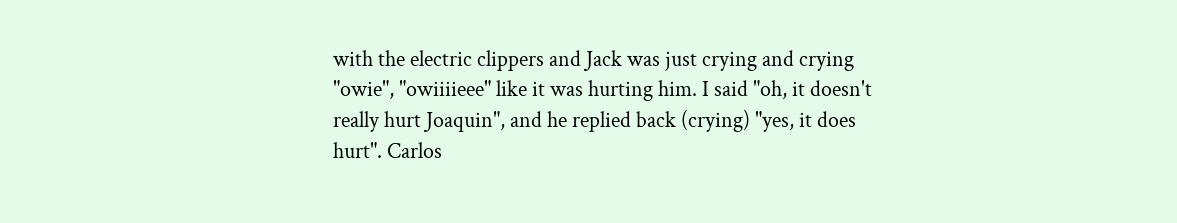with the electric clippers and Jack was just crying and crying "owie", "owiiiieee" like it was hurting him. I said "oh, it doesn't really hurt Joaquin", and he replied back (crying) "yes, it does hurt". Carlos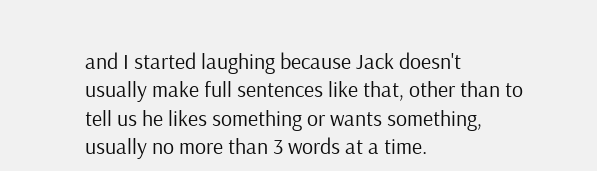and I started laughing because Jack doesn't usually make full sentences like that, other than to tell us he likes something or wants something, usually no more than 3 words at a time.